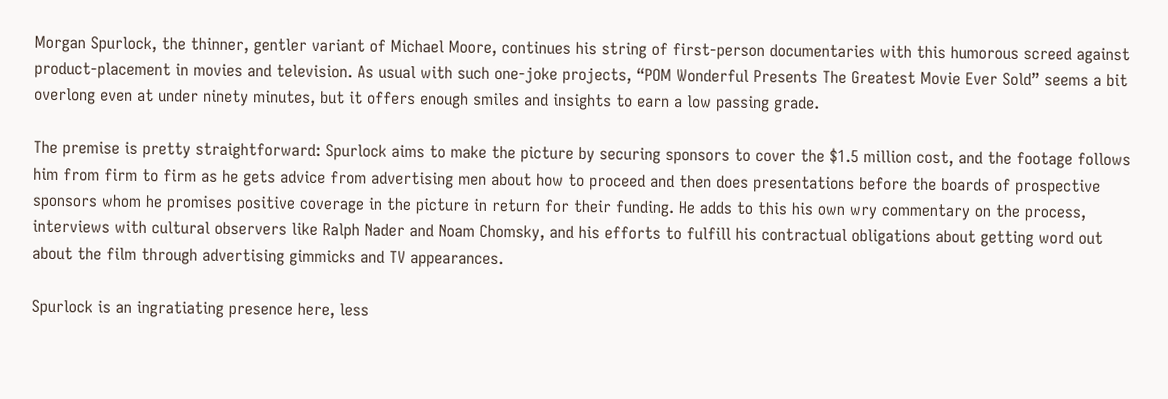Morgan Spurlock, the thinner, gentler variant of Michael Moore, continues his string of first-person documentaries with this humorous screed against product-placement in movies and television. As usual with such one-joke projects, “POM Wonderful Presents The Greatest Movie Ever Sold” seems a bit overlong even at under ninety minutes, but it offers enough smiles and insights to earn a low passing grade.

The premise is pretty straightforward: Spurlock aims to make the picture by securing sponsors to cover the $1.5 million cost, and the footage follows him from firm to firm as he gets advice from advertising men about how to proceed and then does presentations before the boards of prospective sponsors whom he promises positive coverage in the picture in return for their funding. He adds to this his own wry commentary on the process, interviews with cultural observers like Ralph Nader and Noam Chomsky, and his efforts to fulfill his contractual obligations about getting word out about the film through advertising gimmicks and TV appearances.

Spurlock is an ingratiating presence here, less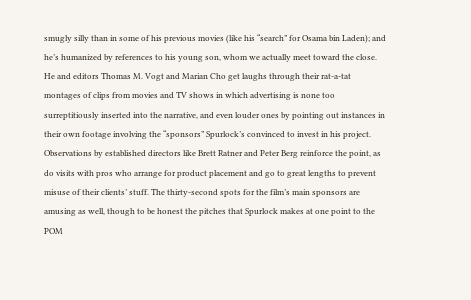smugly silly than in some of his previous movies (like his “search” for Osama bin Laden); and he’s humanized by references to his young son, whom we actually meet toward the close. He and editors Thomas M. Vogt and Marian Cho get laughs through their rat-a-tat montages of clips from movies and TV shows in which advertising is none too surreptitiously inserted into the narrative, and even louder ones by pointing out instances in their own footage involving the “sponsors” Spurlock’s convinced to invest in his project. Observations by established directors like Brett Ratner and Peter Berg reinforce the point, as do visits with pros who arrange for product placement and go to great lengths to prevent misuse of their clients’ stuff. The thirty-second spots for the film’s main sponsors are amusing as well, though to be honest the pitches that Spurlock makes at one point to the POM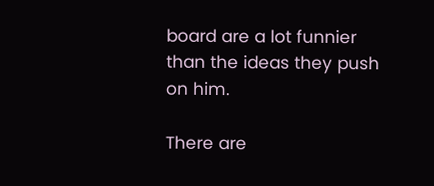board are a lot funnier than the ideas they push on him.

There are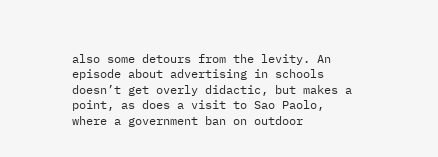also some detours from the levity. An episode about advertising in schools doesn’t get overly didactic, but makes a point, as does a visit to Sao Paolo, where a government ban on outdoor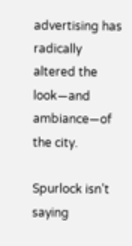advertising has radically altered the look—and ambiance—of the city.

Spurlock isn’t saying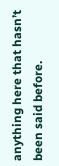anything here that hasn’t been said before.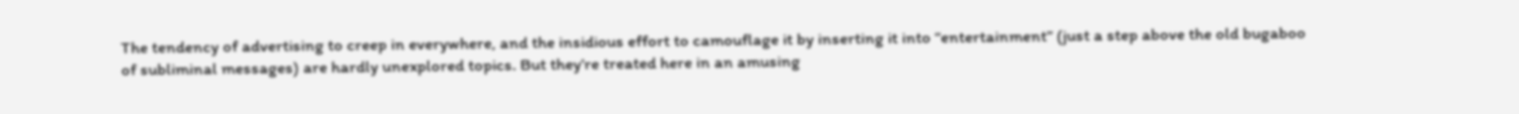The tendency of advertising to creep in everywhere, and the insidious effort to camouflage it by inserting it into “entertainment” (just a step above the old bugaboo of subliminal messages) are hardly unexplored topics. But they’re treated here in an amusing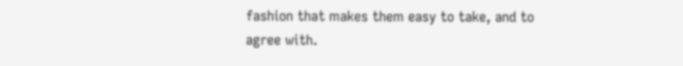fashion that makes them easy to take, and to agree with.